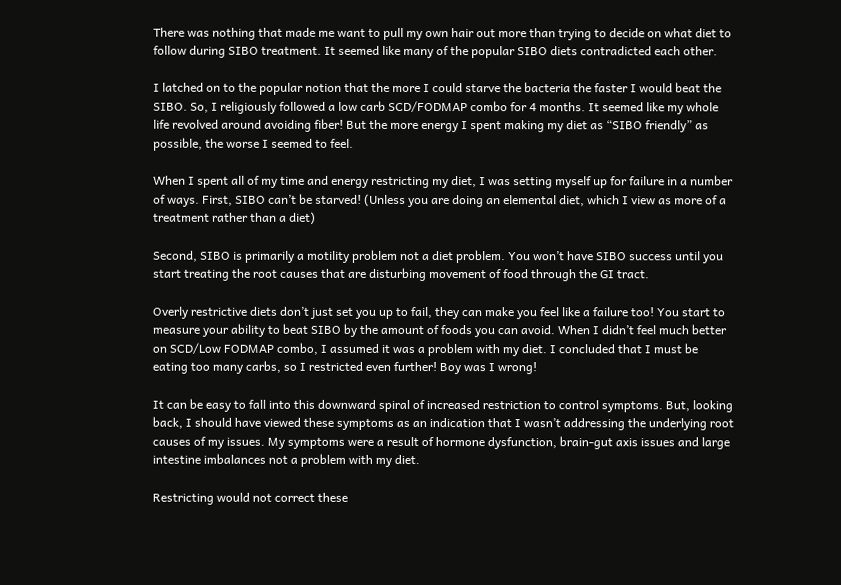There was nothing that made me want to pull my own hair out more than trying to decide on what diet to follow during SIBO treatment. It seemed like many of the popular SIBO diets contradicted each other.

I latched on to the popular notion that the more I could starve the bacteria the faster I would beat the SIBO. So, I religiously followed a low carb SCD/FODMAP combo for 4 months. It seemed like my whole life revolved around avoiding fiber! But the more energy I spent making my diet as “SIBO friendly” as possible, the worse I seemed to feel.

When I spent all of my time and energy restricting my diet, I was setting myself up for failure in a number of ways. First, SIBO can’t be starved! (Unless you are doing an elemental diet, which I view as more of a treatment rather than a diet)

Second, SIBO is primarily a motility problem not a diet problem. You won’t have SIBO success until you start treating the root causes that are disturbing movement of food through the GI tract.

Overly restrictive diets don’t just set you up to fail, they can make you feel like a failure too! You start to measure your ability to beat SIBO by the amount of foods you can avoid. When I didn’t feel much better on SCD/Low FODMAP combo, I assumed it was a problem with my diet. I concluded that I must be eating too many carbs, so I restricted even further! Boy was I wrong!

It can be easy to fall into this downward spiral of increased restriction to control symptoms. But, looking back, I should have viewed these symptoms as an indication that I wasn’t addressing the underlying root causes of my issues. My symptoms were a result of hormone dysfunction, brain-gut axis issues and large intestine imbalances not a problem with my diet.

Restricting would not correct these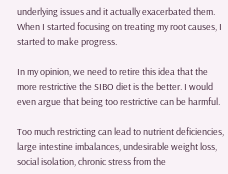underlying issues and it actually exacerbated them. When I started focusing on treating my root causes, I started to make progress.

In my opinion, we need to retire this idea that the more restrictive the SIBO diet is the better. I would even argue that being too restrictive can be harmful.

Too much restricting can lead to nutrient deficiencies, large intestine imbalances, undesirable weight loss, social isolation, chronic stress from the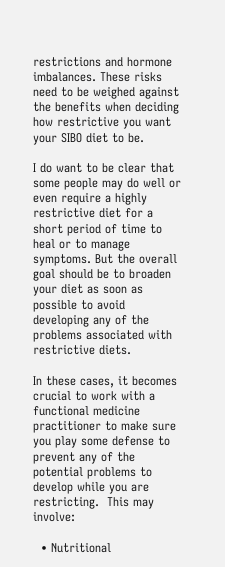restrictions and hormone imbalances. These risks need to be weighed against the benefits when deciding how restrictive you want your SIBO diet to be.

I do want to be clear that some people may do well or even require a highly restrictive diet for a short period of time to heal or to manage symptoms. But the overall goal should be to broaden your diet as soon as possible to avoid developing any of the problems associated with restrictive diets.

In these cases, it becomes crucial to work with a functional medicine practitioner to make sure you play some defense to prevent any of the potential problems to develop while you are restricting.  This may involve:

  • Nutritional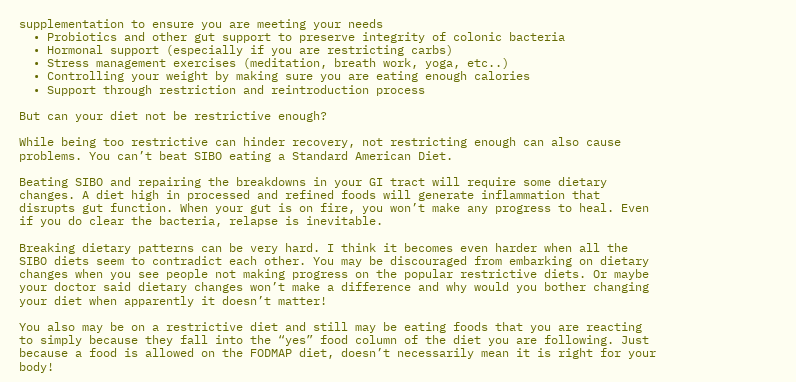supplementation to ensure you are meeting your needs
  • Probiotics and other gut support to preserve integrity of colonic bacteria
  • Hormonal support (especially if you are restricting carbs)
  • Stress management exercises (meditation, breath work, yoga, etc..)
  • Controlling your weight by making sure you are eating enough calories
  • Support through restriction and reintroduction process

But can your diet not be restrictive enough?

While being too restrictive can hinder recovery, not restricting enough can also cause problems. You can’t beat SIBO eating a Standard American Diet.

Beating SIBO and repairing the breakdowns in your GI tract will require some dietary changes. A diet high in processed and refined foods will generate inflammation that disrupts gut function. When your gut is on fire, you won’t make any progress to heal. Even if you do clear the bacteria, relapse is inevitable.

Breaking dietary patterns can be very hard. I think it becomes even harder when all the SIBO diets seem to contradict each other. You may be discouraged from embarking on dietary changes when you see people not making progress on the popular restrictive diets. Or maybe your doctor said dietary changes won’t make a difference and why would you bother changing your diet when apparently it doesn’t matter!

You also may be on a restrictive diet and still may be eating foods that you are reacting to simply because they fall into the “yes” food column of the diet you are following. Just because a food is allowed on the FODMAP diet, doesn’t necessarily mean it is right for your body!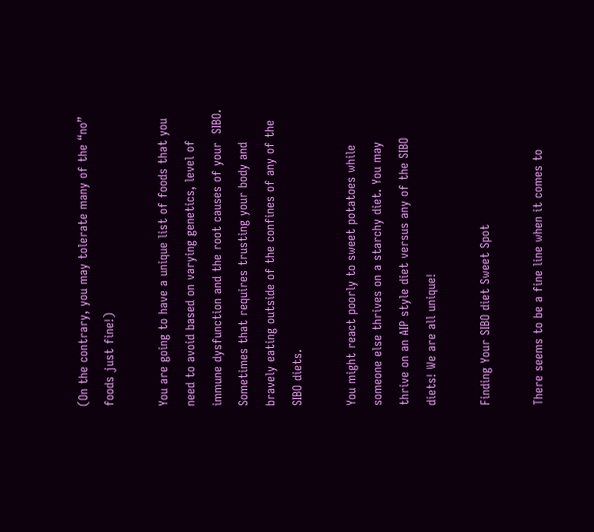(On the contrary, you may tolerate many of the “no” foods just fine!)

You are going to have a unique list of foods that you need to avoid based on varying genetics, level of immune dysfunction and the root causes of your  SIBO. Sometimes that requires trusting your body and bravely eating outside of the confines of any of the SIBO diets.

You might react poorly to sweet potatoes while someone else thrives on a starchy diet. You may thrive on an AIP style diet versus any of the SIBO diets! We are all unique!

Finding Your SIBO diet Sweet Spot

There seems to be a fine line when it comes to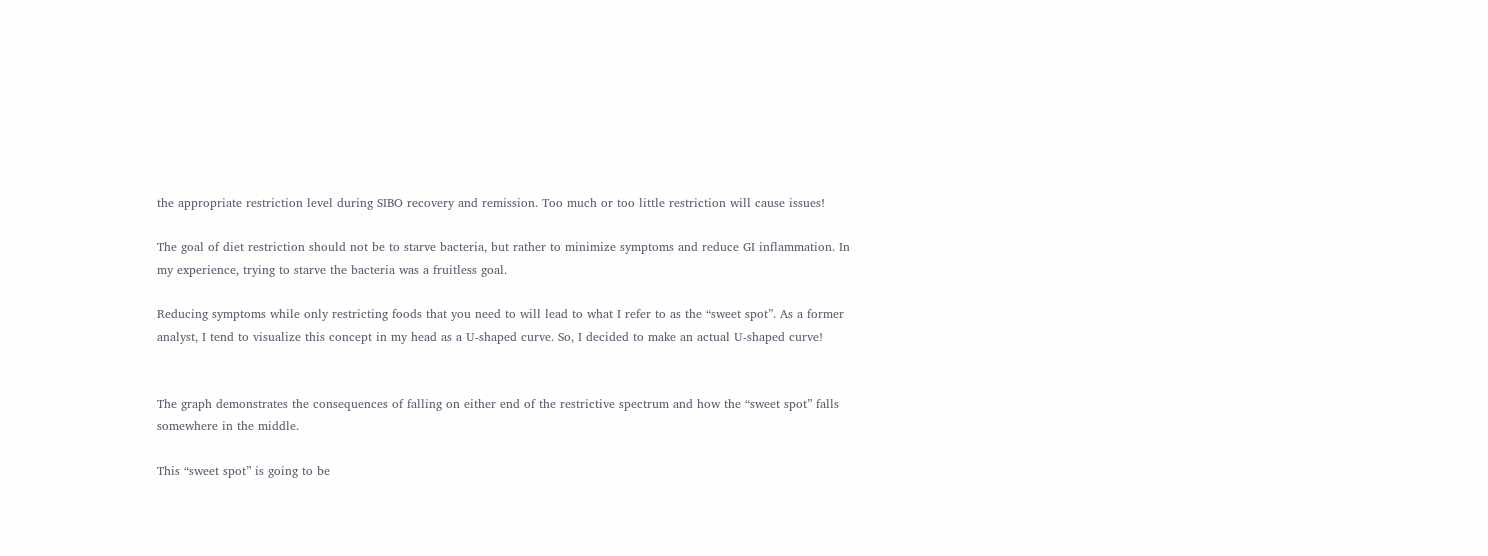the appropriate restriction level during SIBO recovery and remission. Too much or too little restriction will cause issues!

The goal of diet restriction should not be to starve bacteria, but rather to minimize symptoms and reduce GI inflammation. In my experience, trying to starve the bacteria was a fruitless goal.

Reducing symptoms while only restricting foods that you need to will lead to what I refer to as the “sweet spot”. As a former analyst, I tend to visualize this concept in my head as a U-shaped curve. So, I decided to make an actual U-shaped curve!


The graph demonstrates the consequences of falling on either end of the restrictive spectrum and how the “sweet spot” falls somewhere in the middle.

This “sweet spot” is going to be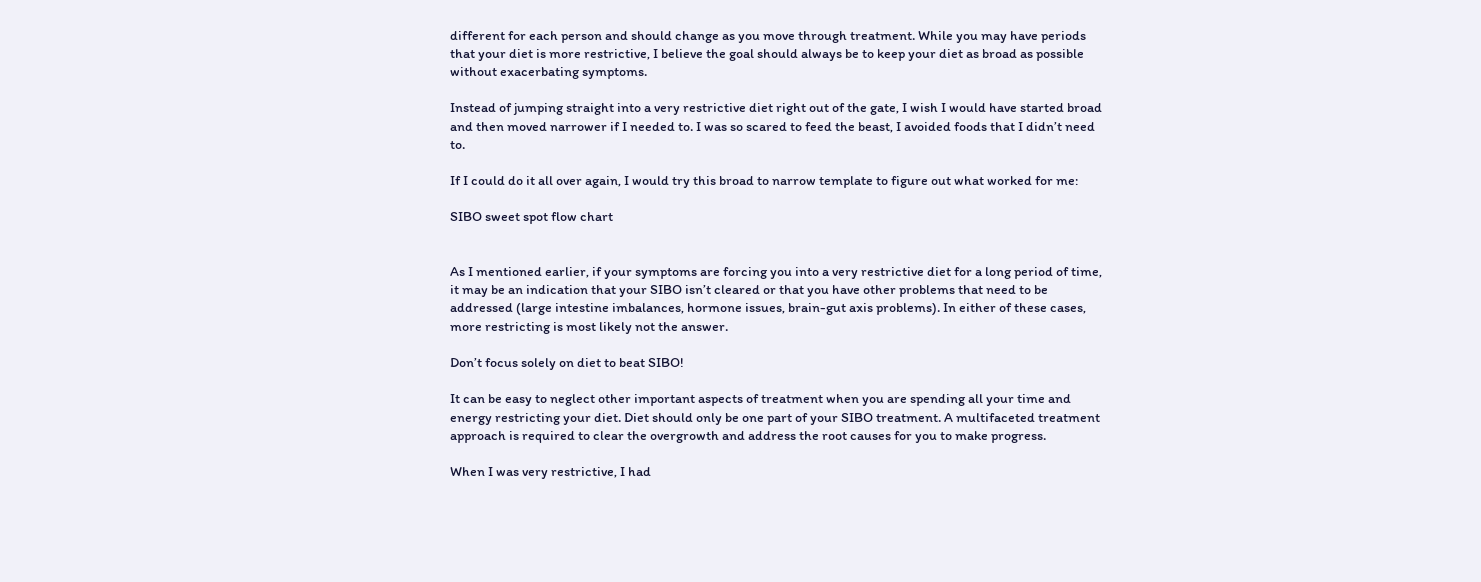different for each person and should change as you move through treatment. While you may have periods that your diet is more restrictive, I believe the goal should always be to keep your diet as broad as possible without exacerbating symptoms.

Instead of jumping straight into a very restrictive diet right out of the gate, I wish I would have started broad and then moved narrower if I needed to. I was so scared to feed the beast, I avoided foods that I didn’t need to.

If I could do it all over again, I would try this broad to narrow template to figure out what worked for me:

SIBO sweet spot flow chart


As I mentioned earlier, if your symptoms are forcing you into a very restrictive diet for a long period of time, it may be an indication that your SIBO isn’t cleared or that you have other problems that need to be addressed (large intestine imbalances, hormone issues, brain-gut axis problems). In either of these cases, more restricting is most likely not the answer.

Don’t focus solely on diet to beat SIBO!

It can be easy to neglect other important aspects of treatment when you are spending all your time and energy restricting your diet. Diet should only be one part of your SIBO treatment. A multifaceted treatment approach is required to clear the overgrowth and address the root causes for you to make progress.

When I was very restrictive, I had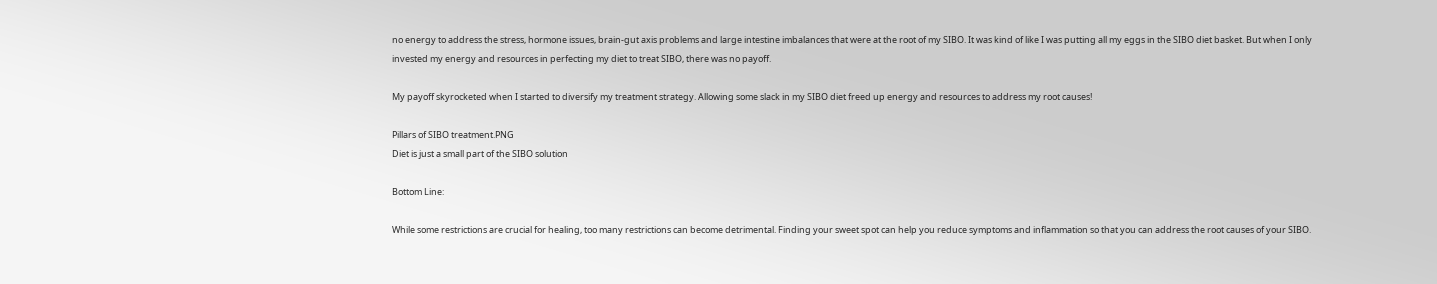no energy to address the stress, hormone issues, brain-gut axis problems and large intestine imbalances that were at the root of my SIBO. It was kind of like I was putting all my eggs in the SIBO diet basket. But when I only invested my energy and resources in perfecting my diet to treat SIBO, there was no payoff.

My payoff skyrocketed when I started to diversify my treatment strategy. Allowing some slack in my SIBO diet freed up energy and resources to address my root causes!

Pillars of SIBO treatment.PNG
Diet is just a small part of the SIBO solution

Bottom Line:

While some restrictions are crucial for healing, too many restrictions can become detrimental. Finding your sweet spot can help you reduce symptoms and inflammation so that you can address the root causes of your SIBO.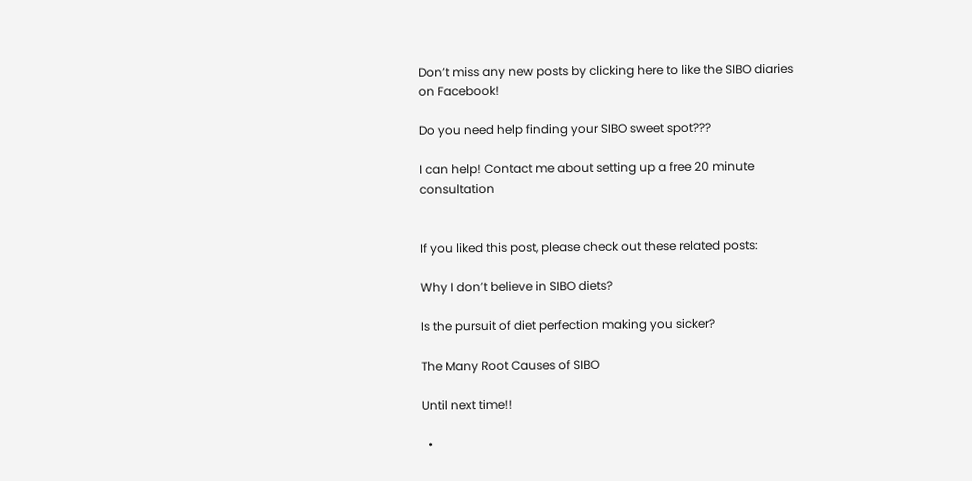Don’t miss any new posts by clicking here to like the SIBO diaries on Facebook!

Do you need help finding your SIBO sweet spot???

I can help! Contact me about setting up a free 20 minute consultation


If you liked this post, please check out these related posts:

Why I don’t believe in SIBO diets?

Is the pursuit of diet perfection making you sicker?

The Many Root Causes of SIBO

Until next time!!

  •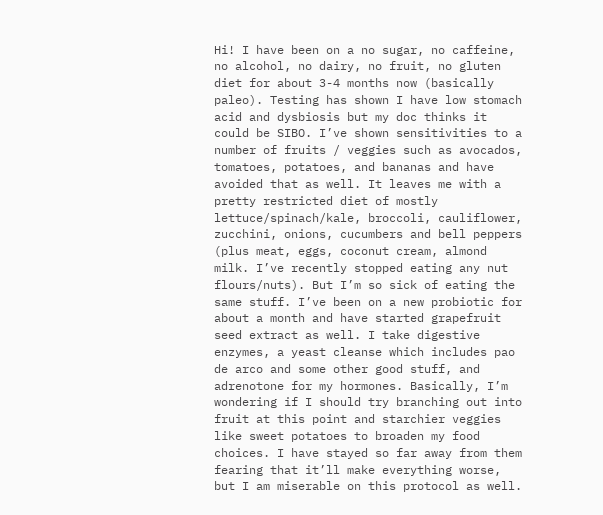Hi! I have been on a no sugar, no caffeine, no alcohol, no dairy, no fruit, no gluten diet for about 3-4 months now (basically paleo). Testing has shown I have low stomach acid and dysbiosis but my doc thinks it could be SIBO. I’ve shown sensitivities to a number of fruits / veggies such as avocados, tomatoes, potatoes, and bananas and have avoided that as well. It leaves me with a pretty restricted diet of mostly lettuce/spinach/kale, broccoli, cauliflower, zucchini, onions, cucumbers and bell peppers (plus meat, eggs, coconut cream, almond milk. I’ve recently stopped eating any nut flours/nuts). But I’m so sick of eating the same stuff. I’ve been on a new probiotic for about a month and have started grapefruit seed extract as well. I take digestive enzymes, a yeast cleanse which includes pao de arco and some other good stuff, and adrenotone for my hormones. Basically, I’m wondering if I should try branching out into fruit at this point and starchier veggies like sweet potatoes to broaden my food choices. I have stayed so far away from them fearing that it’ll make everything worse, but I am miserable on this protocol as well.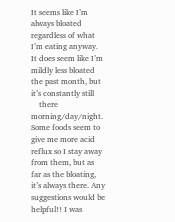It seems like I’m always bloated regardless of what I’m eating anyway. It does seem like I’m mildly less bloated the past month, but it’s constantly still
    there morning/day/night. Some foods seem to give me more acid reflux so I stay away from them, but as far as the bloating, it’s always there. Any suggestions would be helpful!! I was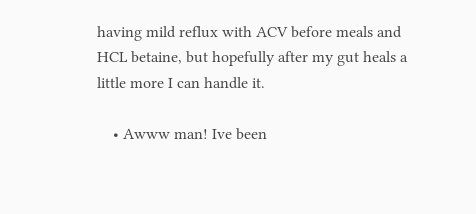having mild reflux with ACV before meals and HCL betaine, but hopefully after my gut heals a little more I can handle it.

    • Awww man! Ive been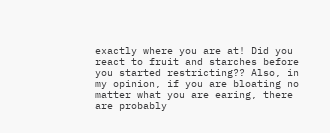exactly where you are at! Did you react to fruit and starches before you started restricting?? Also, in my opinion, if you are bloating no matter what you are earing, there are probably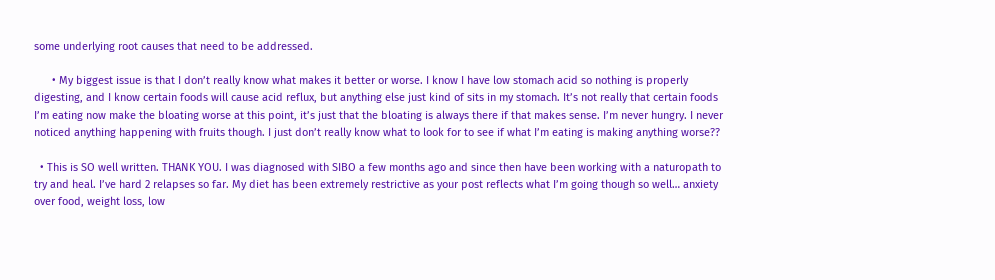some underlying root causes that need to be addressed.

      • My biggest issue is that I don’t really know what makes it better or worse. I know I have low stomach acid so nothing is properly digesting, and I know certain foods will cause acid reflux, but anything else just kind of sits in my stomach. It’s not really that certain foods I’m eating now make the bloating worse at this point, it’s just that the bloating is always there if that makes sense. I’m never hungry. I never noticed anything happening with fruits though. I just don’t really know what to look for to see if what I’m eating is making anything worse??

  • This is SO well written. THANK YOU. I was diagnosed with SIBO a few months ago and since then have been working with a naturopath to try and heal. I’ve hard 2 relapses so far. My diet has been extremely restrictive as your post reflects what I’m going though so well… anxiety over food, weight loss, low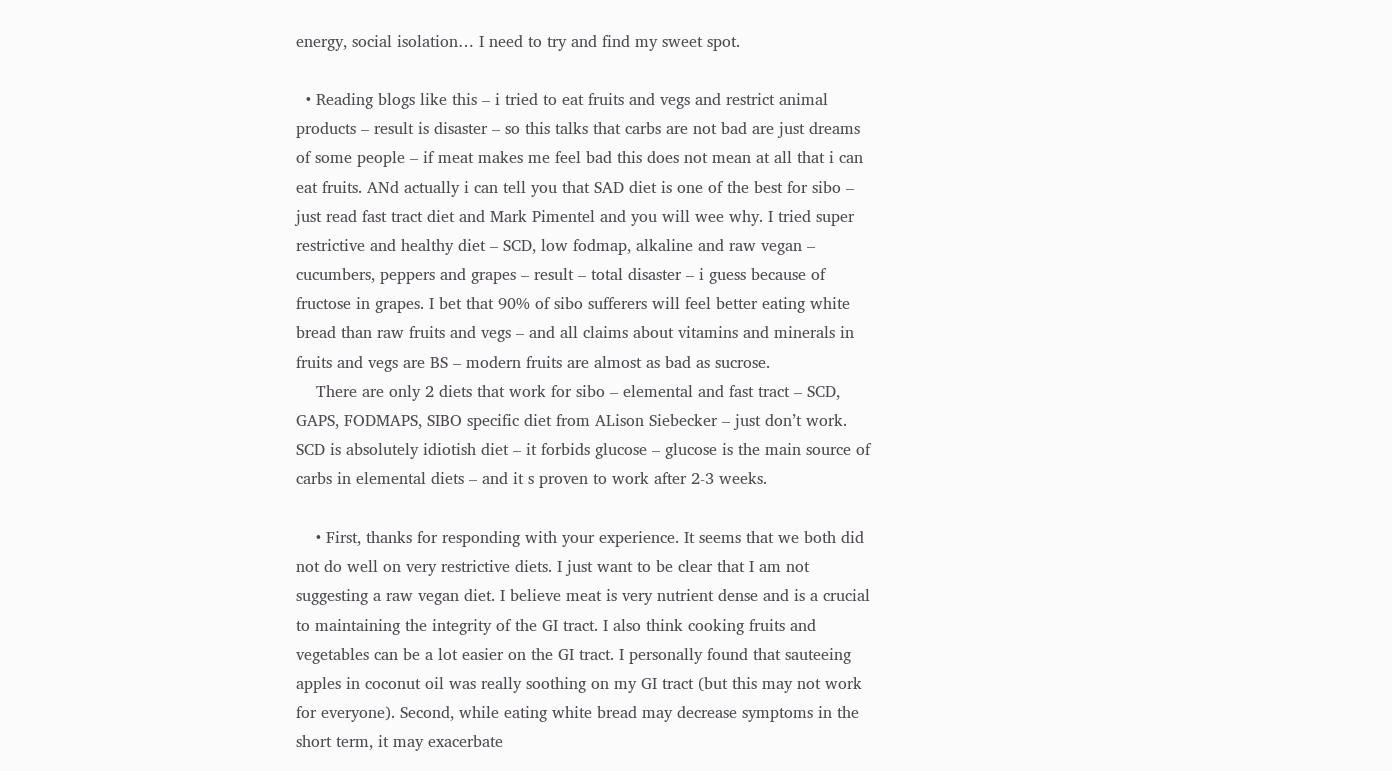energy, social isolation… I need to try and find my sweet spot.

  • Reading blogs like this – i tried to eat fruits and vegs and restrict animal products – result is disaster – so this talks that carbs are not bad are just dreams of some people – if meat makes me feel bad this does not mean at all that i can eat fruits. ANd actually i can tell you that SAD diet is one of the best for sibo – just read fast tract diet and Mark Pimentel and you will wee why. I tried super restrictive and healthy diet – SCD, low fodmap, alkaline and raw vegan – cucumbers, peppers and grapes – result – total disaster – i guess because of fructose in grapes. I bet that 90% of sibo sufferers will feel better eating white bread than raw fruits and vegs – and all claims about vitamins and minerals in fruits and vegs are BS – modern fruits are almost as bad as sucrose.
    There are only 2 diets that work for sibo – elemental and fast tract – SCD, GAPS, FODMAPS, SIBO specific diet from ALison Siebecker – just don’t work. SCD is absolutely idiotish diet – it forbids glucose – glucose is the main source of carbs in elemental diets – and it s proven to work after 2-3 weeks.

    • First, thanks for responding with your experience. It seems that we both did not do well on very restrictive diets. I just want to be clear that I am not suggesting a raw vegan diet. I believe meat is very nutrient dense and is a crucial to maintaining the integrity of the GI tract. I also think cooking fruits and vegetables can be a lot easier on the GI tract. I personally found that sauteeing apples in coconut oil was really soothing on my GI tract (but this may not work for everyone). Second, while eating white bread may decrease symptoms in the short term, it may exacerbate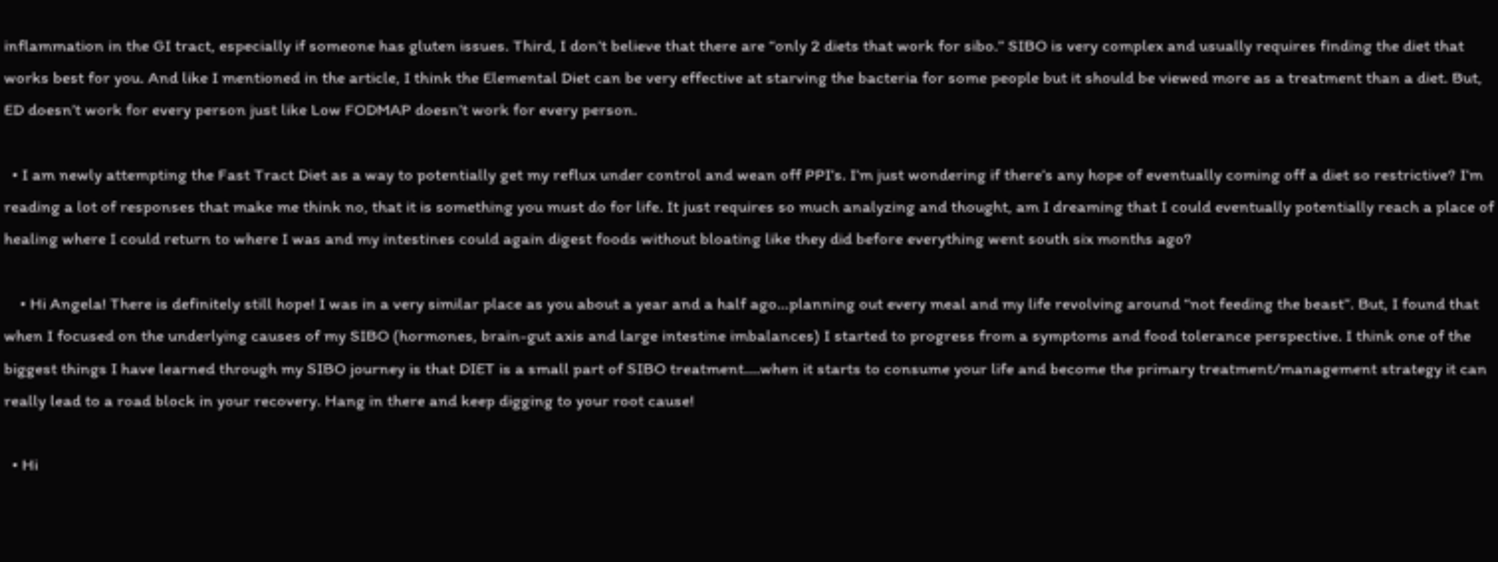inflammation in the GI tract, especially if someone has gluten issues. Third, I don’t believe that there are “only 2 diets that work for sibo.” SIBO is very complex and usually requires finding the diet that works best for you. And like I mentioned in the article, I think the Elemental Diet can be very effective at starving the bacteria for some people but it should be viewed more as a treatment than a diet. But, ED doesn’t work for every person just like Low FODMAP doesn’t work for every person.

  • I am newly attempting the Fast Tract Diet as a way to potentially get my reflux under control and wean off PPI’s. I’m just wondering if there’s any hope of eventually coming off a diet so restrictive? I’m reading a lot of responses that make me think no, that it is something you must do for life. It just requires so much analyzing and thought, am I dreaming that I could eventually potentially reach a place of healing where I could return to where I was and my intestines could again digest foods without bloating like they did before everything went south six months ago?

    • Hi Angela! There is definitely still hope! I was in a very similar place as you about a year and a half ago…planning out every meal and my life revolving around “not feeding the beast”. But, I found that when I focused on the underlying causes of my SIBO (hormones, brain-gut axis and large intestine imbalances) I started to progress from a symptoms and food tolerance perspective. I think one of the biggest things I have learned through my SIBO journey is that DIET is a small part of SIBO treatment….when it starts to consume your life and become the primary treatment/management strategy it can really lead to a road block in your recovery. Hang in there and keep digging to your root cause!

  • Hi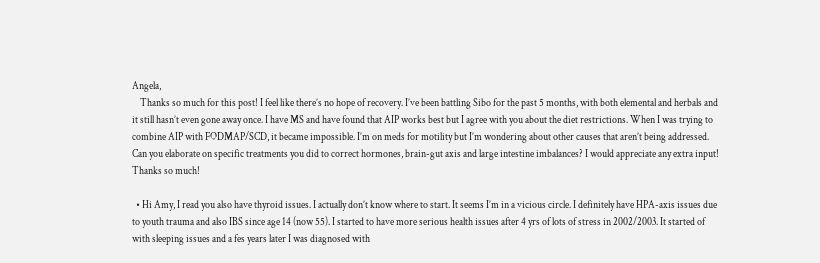Angela,
    Thanks so much for this post! I feel like there’s no hope of recovery. I’ve been battling Sibo for the past 5 months, with both elemental and herbals and it still hasn’t even gone away once. I have MS and have found that AIP works best but I agree with you about the diet restrictions. When I was trying to combine AIP with FODMAP/SCD, it became impossible. I’m on meds for motility but I’m wondering about other causes that aren’t being addressed. Can you elaborate on specific treatments you did to correct hormones, brain-gut axis and large intestine imbalances? I would appreciate any extra input! Thanks so much!

  • Hi Amy, I read you also have thyroid issues. I actually don’t know where to start. It seems I’m in a vicious circle. I definitely have HPA-axis issues due to youth trauma and also IBS since age 14 (now 55). I started to have more serious health issues after 4 yrs of lots of stress in 2002/2003. It started of with sleeping issues and a fes years later I was diagnosed with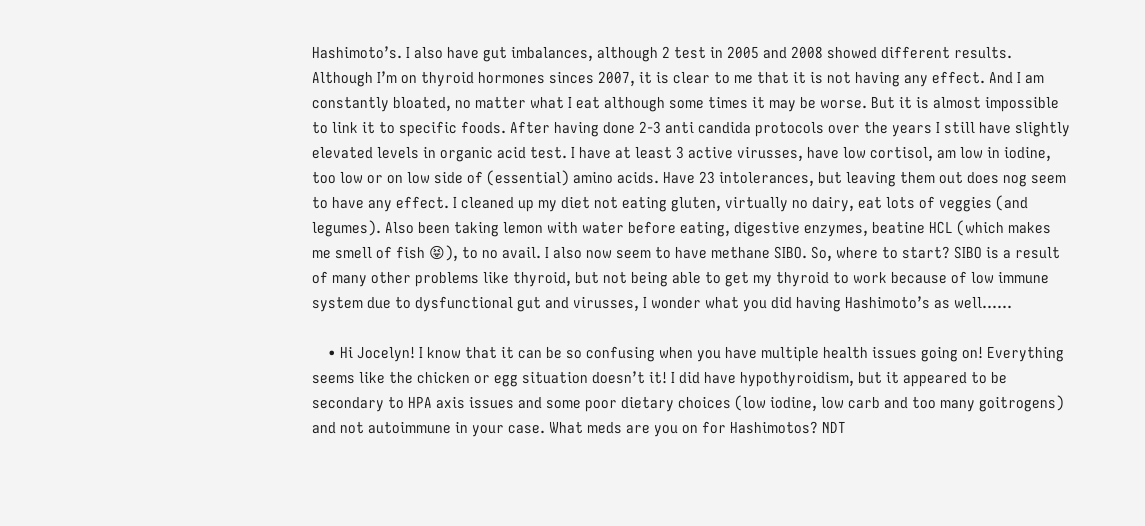Hashimoto’s. I also have gut imbalances, although 2 test in 2005 and 2008 showed different results. Although I’m on thyroid hormones sinces 2007, it is clear to me that it is not having any effect. And I am constantly bloated, no matter what I eat although some times it may be worse. But it is almost impossible to link it to specific foods. After having done 2-3 anti candida protocols over the years I still have slightly elevated levels in organic acid test. I have at least 3 active virusses, have low cortisol, am low in iodine, too low or on low side of (essential) amino acids. Have 23 intolerances, but leaving them out does nog seem to have any effect. I cleaned up my diet not eating gluten, virtually no dairy, eat lots of veggies (and legumes). Also been taking lemon with water before eating, digestive enzymes, beatine HCL (which makes me smell of fish 😝), to no avail. I also now seem to have methane SIBO. So, where to start? SIBO is a result of many other problems like thyroid, but not being able to get my thyroid to work because of low immune system due to dysfunctional gut and virusses, I wonder what you did having Hashimoto’s as well……

    • Hi Jocelyn! I know that it can be so confusing when you have multiple health issues going on! Everything seems like the chicken or egg situation doesn’t it! I did have hypothyroidism, but it appeared to be secondary to HPA axis issues and some poor dietary choices (low iodine, low carb and too many goitrogens) and not autoimmune in your case. What meds are you on for Hashimotos? NDT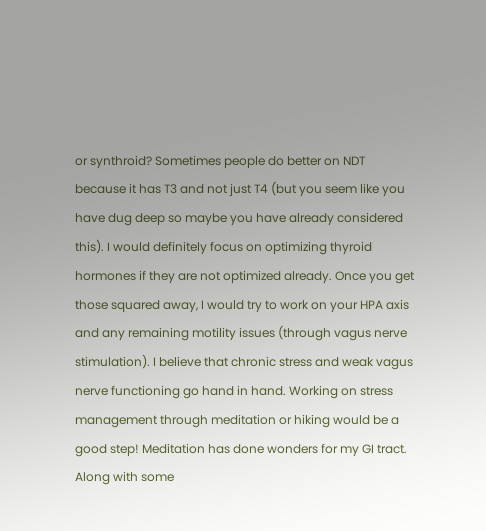or synthroid? Sometimes people do better on NDT because it has T3 and not just T4 (but you seem like you have dug deep so maybe you have already considered this). I would definitely focus on optimizing thyroid hormones if they are not optimized already. Once you get those squared away, I would try to work on your HPA axis and any remaining motility issues (through vagus nerve stimulation). I believe that chronic stress and weak vagus nerve functioning go hand in hand. Working on stress management through meditation or hiking would be a good step! Meditation has done wonders for my GI tract. Along with some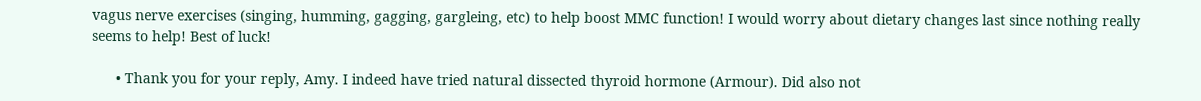vagus nerve exercises (singing, humming, gagging, gargleing, etc) to help boost MMC function! I would worry about dietary changes last since nothing really seems to help! Best of luck!

      • Thank you for your reply, Amy. I indeed have tried natural dissected thyroid hormone (Armour). Did also not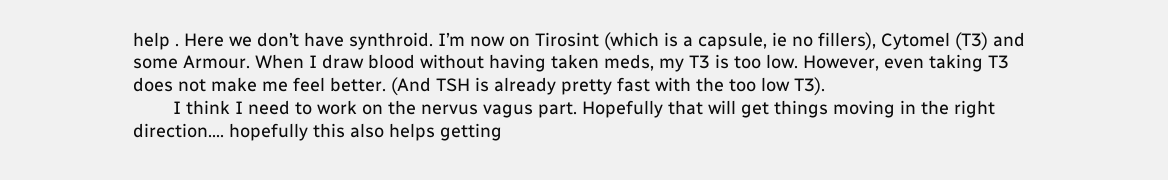help . Here we don’t have synthroid. I’m now on Tirosint (which is a capsule, ie no fillers), Cytomel (T3) and some Armour. When I draw blood without having taken meds, my T3 is too low. However, even taking T3 does not make me feel better. (And TSH is already pretty fast with the too low T3).
        I think I need to work on the nervus vagus part. Hopefully that will get things moving in the right direction…. hopefully this also helps getting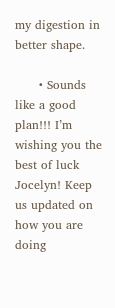my digestion in better shape.

      • Sounds like a good plan!!! I’m wishing you the best of luck Jocelyn! Keep us updated on how you are doing